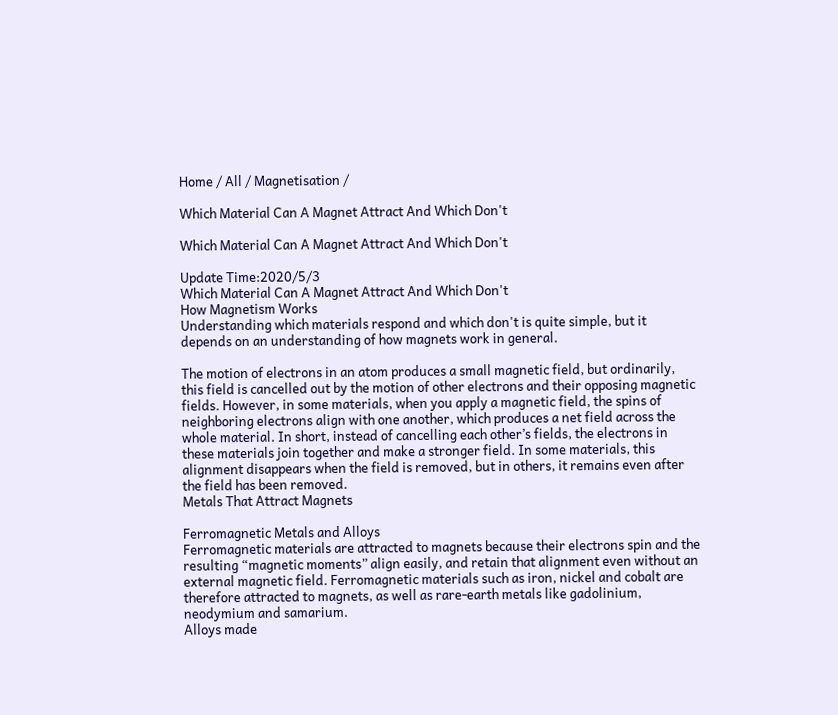Home / All / Magnetisation /

Which Material Can A Magnet Attract And Which Don't

Which Material Can A Magnet Attract And Which Don't

Update Time:2020/5/3
Which Material Can A Magnet Attract And Which Don't
How Magnetism Works
Understanding which materials respond and which don't is quite simple, but it depends on an understanding of how magnets work in general.

The motion of electrons in an atom produces a small magnetic field, but ordinarily, this field is cancelled out by the motion of other electrons and their opposing magnetic fields. However, in some materials, when you apply a magnetic field, the spins of neighboring electrons align with one another, which produces a net field across the whole material. In short, instead of cancelling each other’s fields, the electrons in these materials join together and make a stronger field. In some materials, this alignment disappears when the field is removed, but in others, it remains even after the field has been removed.
Metals That Attract Magnets

Ferromagnetic Metals and Alloys
Ferromagnetic materials are attracted to magnets because their electrons spin and the resulting “magnetic moments” align easily, and retain that alignment even without an external magnetic field. Ferromagnetic materials such as iron, nickel and cobalt are therefore attracted to magnets, as well as rare-earth metals like gadolinium, neodymium and samarium.
Alloys made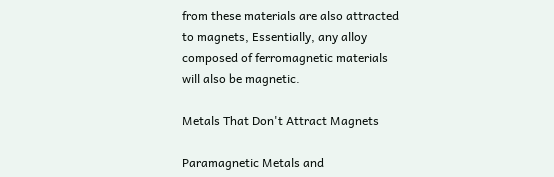from these materials are also attracted to magnets, Essentially, any alloy composed of ferromagnetic materials will also be magnetic.

Metals That Don't Attract Magnets

Paramagnetic Metals and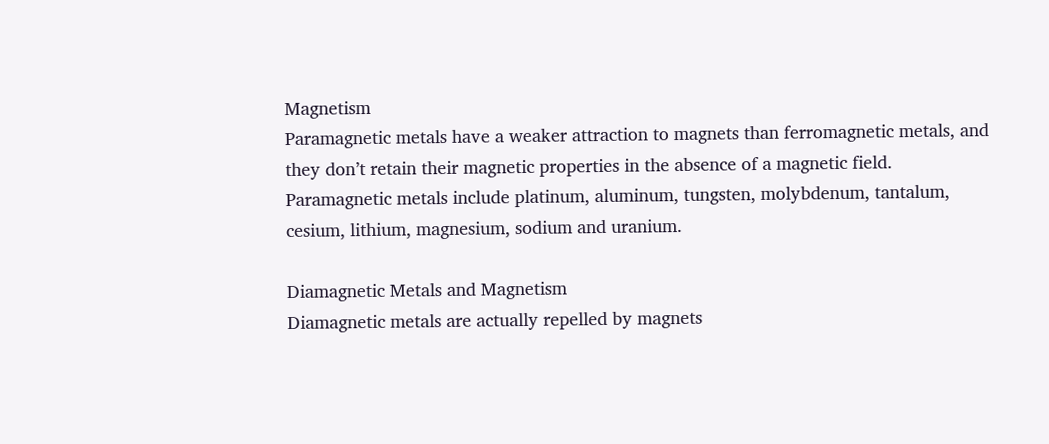Magnetism
Paramagnetic metals have a weaker attraction to magnets than ferromagnetic metals, and they don’t retain their magnetic properties in the absence of a magnetic field. Paramagnetic metals include platinum, aluminum, tungsten, molybdenum, tantalum, cesium, lithium, magnesium, sodium and uranium.

Diamagnetic Metals and Magnetism
Diamagnetic metals are actually repelled by magnets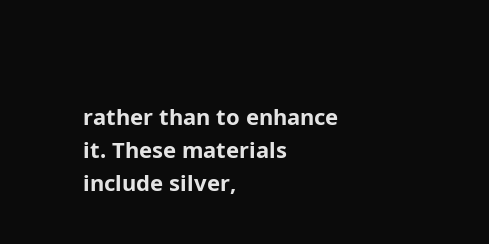rather than to enhance it. These materials include silver,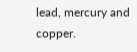lead, mercury and copper.